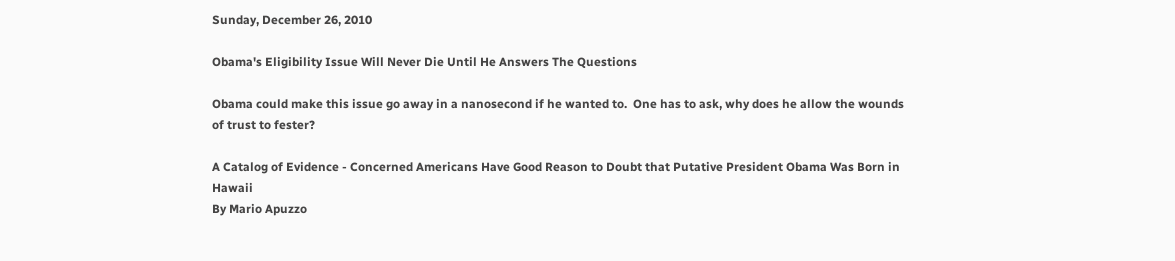Sunday, December 26, 2010

Obama's Eligibility Issue Will Never Die Until He Answers The Questions

Obama could make this issue go away in a nanosecond if he wanted to.  One has to ask, why does he allow the wounds of trust to fester?

A Catalog of Evidence - Concerned Americans Have Good Reason to Doubt that Putative President Obama Was Born in Hawaii
By Mario Apuzzo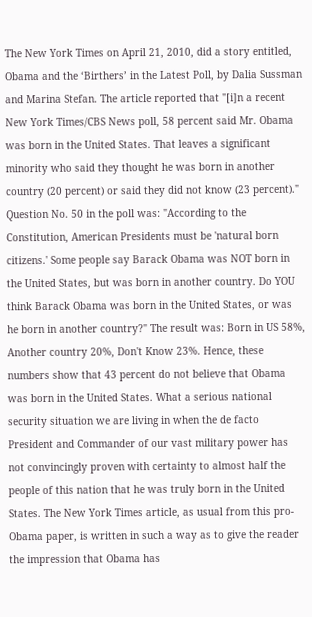The New York Times on April 21, 2010, did a story entitled, Obama and the ‘Birthers’ in the Latest Poll, by Dalia Sussman and Marina Stefan. The article reported that "[i]n a recent New York Times/CBS News poll, 58 percent said Mr. Obama was born in the United States. That leaves a significant minority who said they thought he was born in another country (20 percent) or said they did not know (23 percent)." Question No. 50 in the poll was: "According to the Constitution, American Presidents must be 'natural born citizens.' Some people say Barack Obama was NOT born in the United States, but was born in another country. Do YOU think Barack Obama was born in the United States, or was he born in another country?" The result was: Born in US 58%, Another country 20%, Don't Know 23%. Hence, these numbers show that 43 percent do not believe that Obama was born in the United States. What a serious national security situation we are living in when the de facto President and Commander of our vast military power has not convincingly proven with certainty to almost half the people of this nation that he was truly born in the United States. The New York Times article, as usual from this pro-Obama paper, is written in such a way as to give the reader the impression that Obama has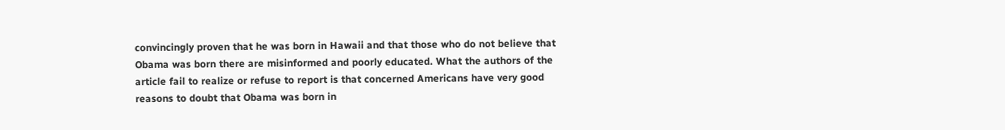convincingly proven that he was born in Hawaii and that those who do not believe that Obama was born there are misinformed and poorly educated. What the authors of the article fail to realize or refuse to report is that concerned Americans have very good reasons to doubt that Obama was born in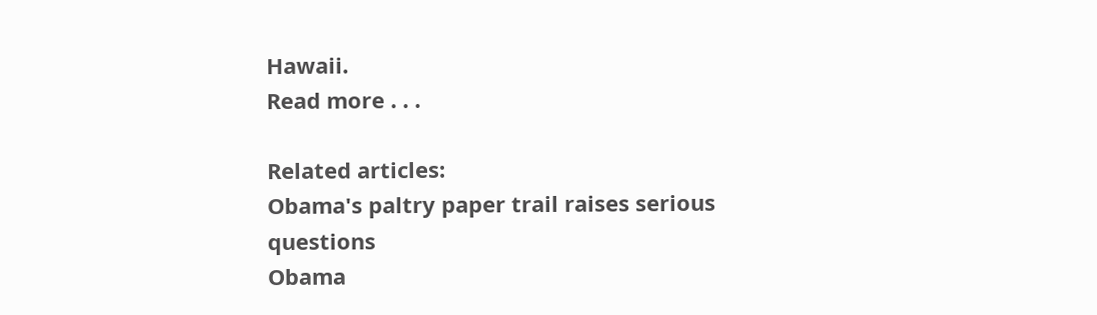Hawaii.
Read more . . .

Related articles:
Obama's paltry paper trail raises serious questions
Obama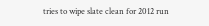tries to wipe slate clean for 2012 run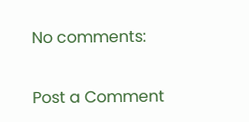No comments:

Post a Comment